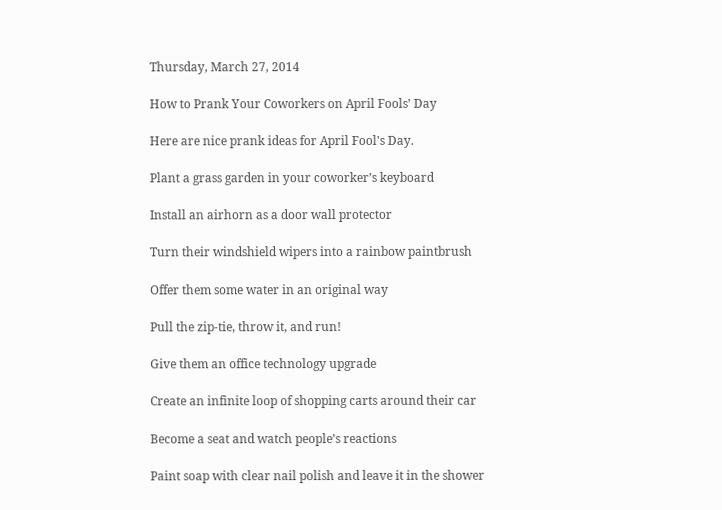Thursday, March 27, 2014

How to Prank Your Coworkers on April Fools’ Day

Here are nice prank ideas for April Fool's Day.

Plant a grass garden in your coworker’s keyboard

Install an airhorn as a door wall protector

Turn their windshield wipers into a rainbow paintbrush

Offer them some water in an original way

Pull the zip-tie, throw it, and run!

Give them an office technology upgrade

Create an infinite loop of shopping carts around their car

Become a seat and watch people’s reactions

Paint soap with clear nail polish and leave it in the shower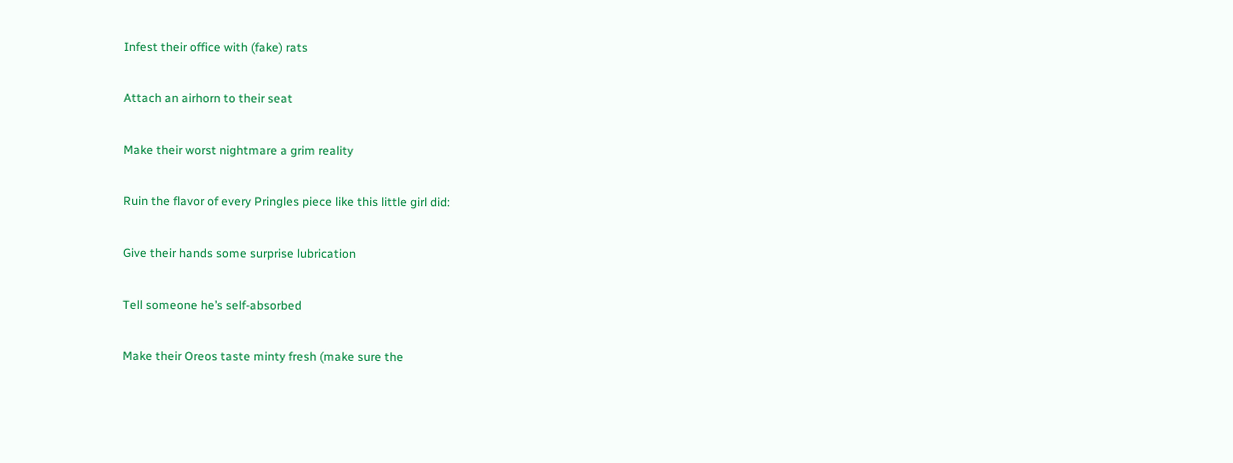Infest their office with (fake) rats

Attach an airhorn to their seat

Make their worst nightmare a grim reality

Ruin the flavor of every Pringles piece like this little girl did:

Give their hands some surprise lubrication

Tell someone he’s self-absorbed

Make their Oreos taste minty fresh (make sure the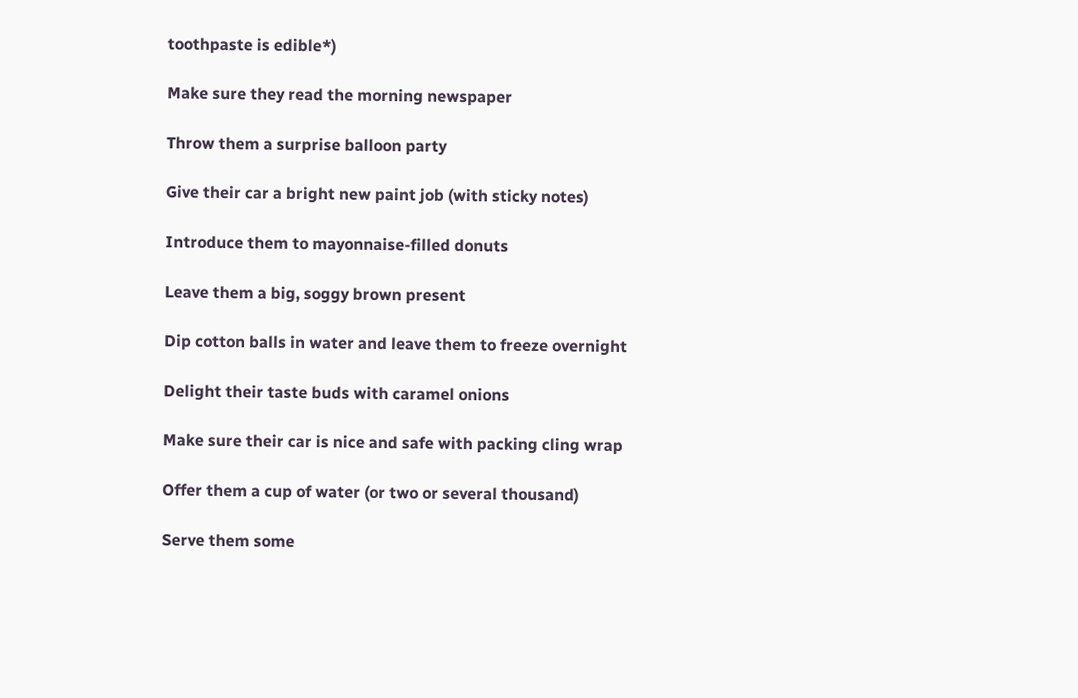toothpaste is edible*)

Make sure they read the morning newspaper

Throw them a surprise balloon party

Give their car a bright new paint job (with sticky notes)

Introduce them to mayonnaise-filled donuts

Leave them a big, soggy brown present

Dip cotton balls in water and leave them to freeze overnight

Delight their taste buds with caramel onions

Make sure their car is nice and safe with packing cling wrap

Offer them a cup of water (or two or several thousand)

Serve them some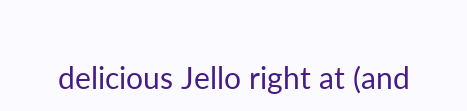delicious Jello right at (and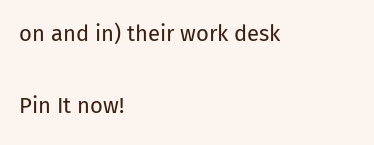on and in) their work desk

Pin It now!